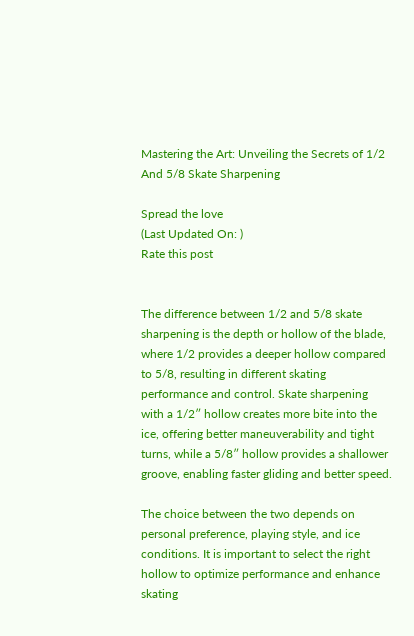Mastering the Art: Unveiling the Secrets of 1/2 And 5/8 Skate Sharpening

Spread the love
(Last Updated On: )
Rate this post


The difference between 1/2 and 5/8 skate sharpening is the depth or hollow of the blade, where 1/2 provides a deeper hollow compared to 5/8, resulting in different skating performance and control. Skate sharpening with a 1/2″ hollow creates more bite into the ice, offering better maneuverability and tight turns, while a 5/8″ hollow provides a shallower groove, enabling faster gliding and better speed.

The choice between the two depends on personal preference, playing style, and ice conditions. It is important to select the right hollow to optimize performance and enhance skating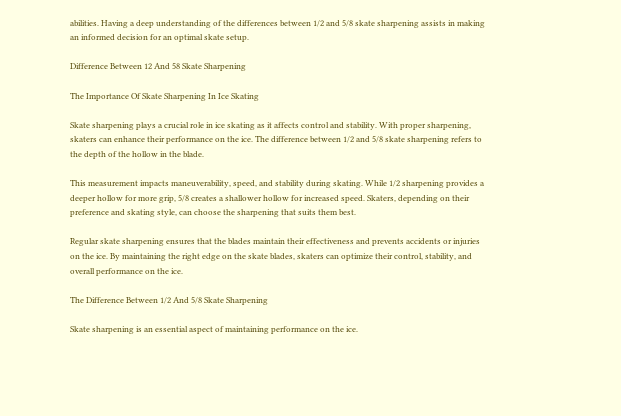abilities. Having a deep understanding of the differences between 1/2 and 5/8 skate sharpening assists in making an informed decision for an optimal skate setup.

Difference Between 12 And 58 Skate Sharpening

The Importance Of Skate Sharpening In Ice Skating

Skate sharpening plays a crucial role in ice skating as it affects control and stability. With proper sharpening, skaters can enhance their performance on the ice. The difference between 1/2 and 5/8 skate sharpening refers to the depth of the hollow in the blade.

This measurement impacts maneuverability, speed, and stability during skating. While 1/2 sharpening provides a deeper hollow for more grip, 5/8 creates a shallower hollow for increased speed. Skaters, depending on their preference and skating style, can choose the sharpening that suits them best.

Regular skate sharpening ensures that the blades maintain their effectiveness and prevents accidents or injuries on the ice. By maintaining the right edge on the skate blades, skaters can optimize their control, stability, and overall performance on the ice.

The Difference Between 1/2 And 5/8 Skate Sharpening

Skate sharpening is an essential aspect of maintaining performance on the ice.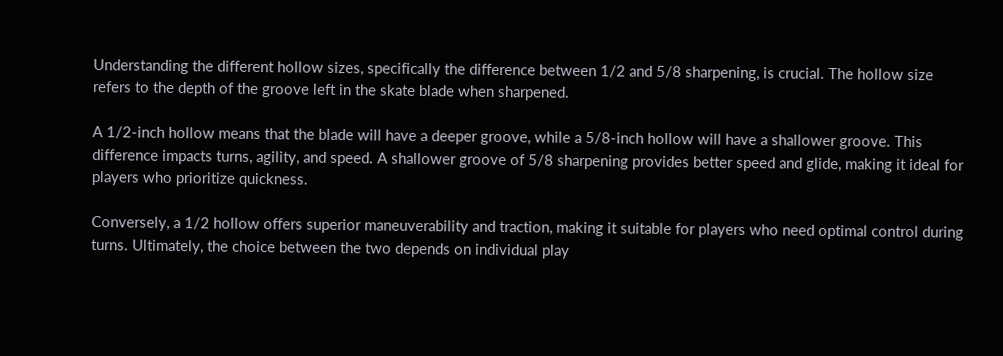Understanding the different hollow sizes, specifically the difference between 1/2 and 5/8 sharpening, is crucial. The hollow size refers to the depth of the groove left in the skate blade when sharpened.

A 1/2-inch hollow means that the blade will have a deeper groove, while a 5/8-inch hollow will have a shallower groove. This difference impacts turns, agility, and speed. A shallower groove of 5/8 sharpening provides better speed and glide, making it ideal for players who prioritize quickness.

Conversely, a 1/2 hollow offers superior maneuverability and traction, making it suitable for players who need optimal control during turns. Ultimately, the choice between the two depends on individual play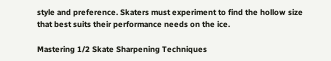style and preference. Skaters must experiment to find the hollow size that best suits their performance needs on the ice.

Mastering 1/2 Skate Sharpening Techniques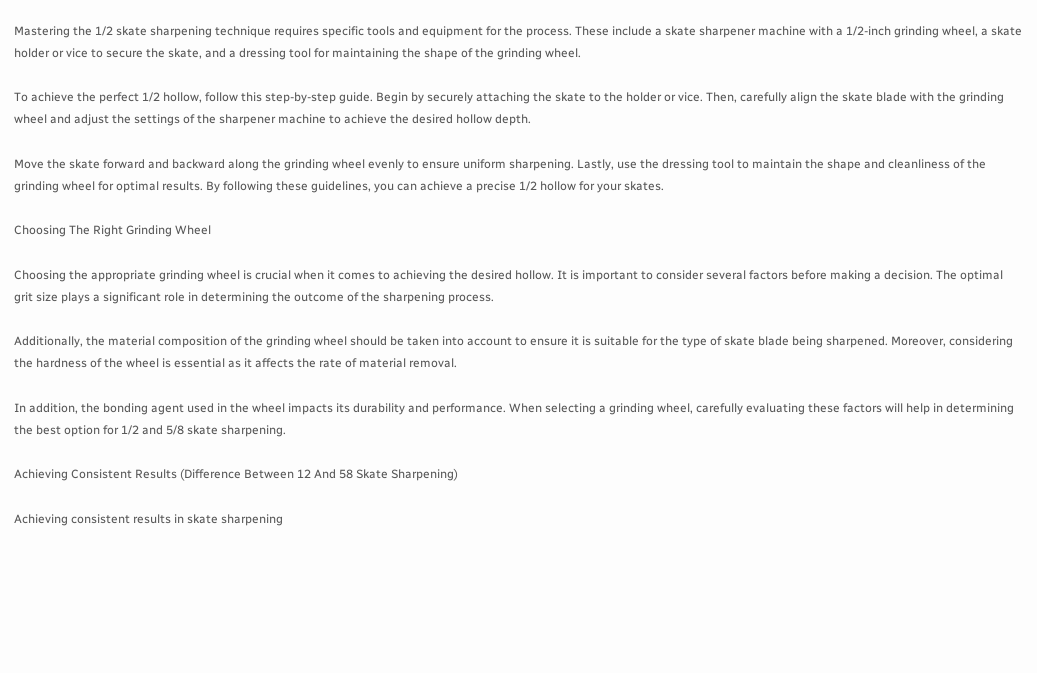Mastering the 1/2 skate sharpening technique requires specific tools and equipment for the process. These include a skate sharpener machine with a 1/2-inch grinding wheel, a skate holder or vice to secure the skate, and a dressing tool for maintaining the shape of the grinding wheel.

To achieve the perfect 1/2 hollow, follow this step-by-step guide. Begin by securely attaching the skate to the holder or vice. Then, carefully align the skate blade with the grinding wheel and adjust the settings of the sharpener machine to achieve the desired hollow depth.

Move the skate forward and backward along the grinding wheel evenly to ensure uniform sharpening. Lastly, use the dressing tool to maintain the shape and cleanliness of the grinding wheel for optimal results. By following these guidelines, you can achieve a precise 1/2 hollow for your skates.

Choosing The Right Grinding Wheel

Choosing the appropriate grinding wheel is crucial when it comes to achieving the desired hollow. It is important to consider several factors before making a decision. The optimal grit size plays a significant role in determining the outcome of the sharpening process.

Additionally, the material composition of the grinding wheel should be taken into account to ensure it is suitable for the type of skate blade being sharpened. Moreover, considering the hardness of the wheel is essential as it affects the rate of material removal.

In addition, the bonding agent used in the wheel impacts its durability and performance. When selecting a grinding wheel, carefully evaluating these factors will help in determining the best option for 1/2 and 5/8 skate sharpening.

Achieving Consistent Results (Difference Between 12 And 58 Skate Sharpening)

Achieving consistent results in skate sharpening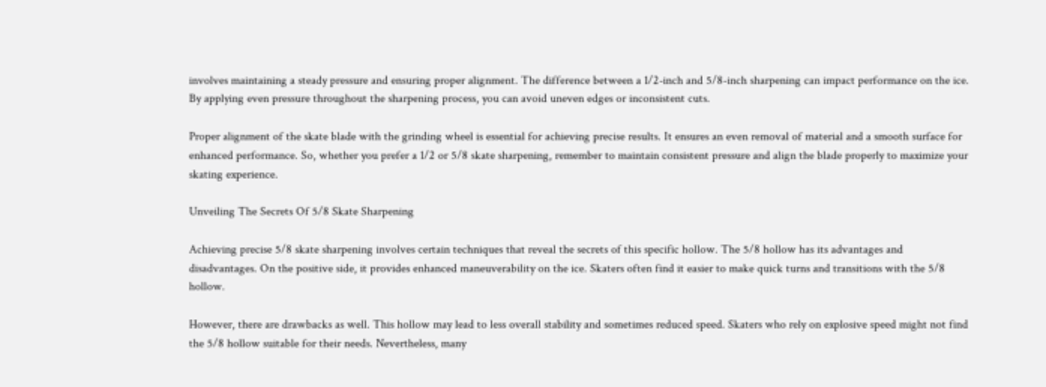involves maintaining a steady pressure and ensuring proper alignment. The difference between a 1/2-inch and 5/8-inch sharpening can impact performance on the ice. By applying even pressure throughout the sharpening process, you can avoid uneven edges or inconsistent cuts.

Proper alignment of the skate blade with the grinding wheel is essential for achieving precise results. It ensures an even removal of material and a smooth surface for enhanced performance. So, whether you prefer a 1/2 or 5/8 skate sharpening, remember to maintain consistent pressure and align the blade properly to maximize your skating experience.

Unveiling The Secrets Of 5/8 Skate Sharpening

Achieving precise 5/8 skate sharpening involves certain techniques that reveal the secrets of this specific hollow. The 5/8 hollow has its advantages and disadvantages. On the positive side, it provides enhanced maneuverability on the ice. Skaters often find it easier to make quick turns and transitions with the 5/8 hollow.

However, there are drawbacks as well. This hollow may lead to less overall stability and sometimes reduced speed. Skaters who rely on explosive speed might not find the 5/8 hollow suitable for their needs. Nevertheless, many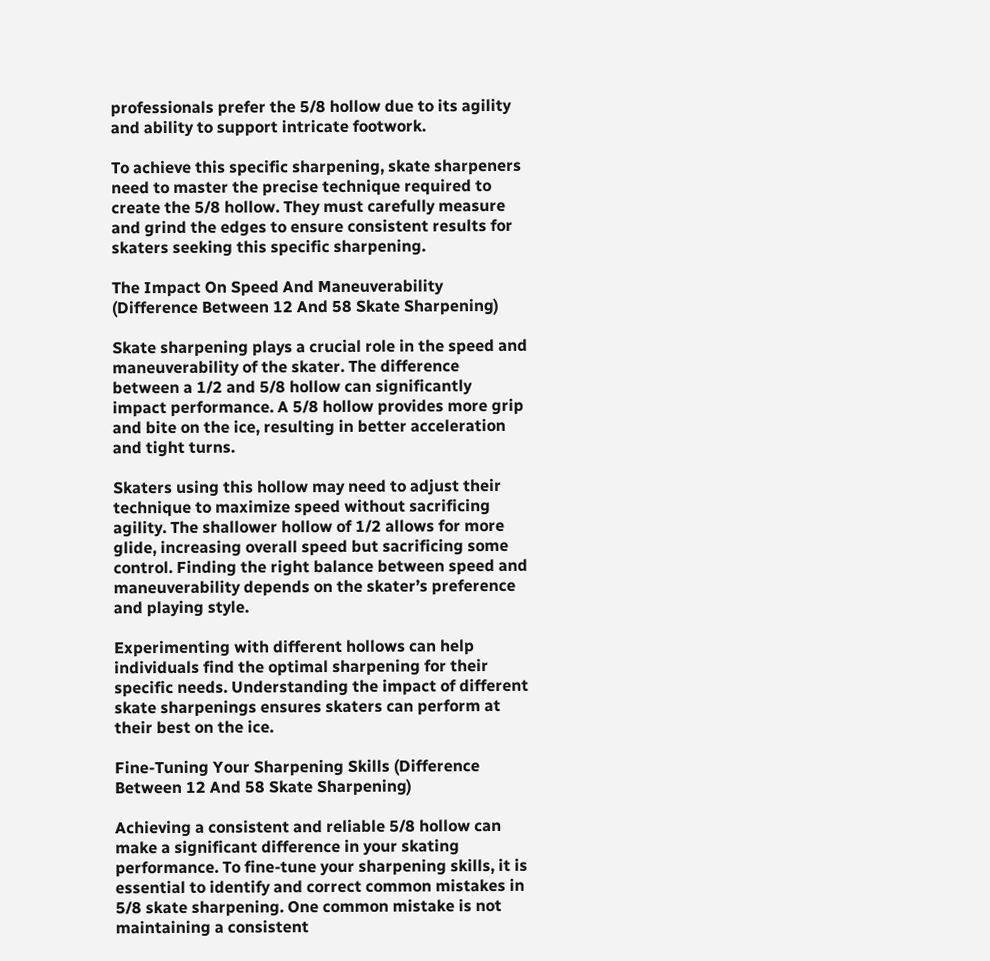professionals prefer the 5/8 hollow due to its agility and ability to support intricate footwork.

To achieve this specific sharpening, skate sharpeners need to master the precise technique required to create the 5/8 hollow. They must carefully measure and grind the edges to ensure consistent results for skaters seeking this specific sharpening.

The Impact On Speed And Maneuverability (Difference Between 12 And 58 Skate Sharpening)

Skate sharpening plays a crucial role in the speed and maneuverability of the skater. The difference between a 1/2 and 5/8 hollow can significantly impact performance. A 5/8 hollow provides more grip and bite on the ice, resulting in better acceleration and tight turns.

Skaters using this hollow may need to adjust their technique to maximize speed without sacrificing agility. The shallower hollow of 1/2 allows for more glide, increasing overall speed but sacrificing some control. Finding the right balance between speed and maneuverability depends on the skater’s preference and playing style.

Experimenting with different hollows can help individuals find the optimal sharpening for their specific needs. Understanding the impact of different skate sharpenings ensures skaters can perform at their best on the ice.

Fine-Tuning Your Sharpening Skills (Difference Between 12 And 58 Skate Sharpening)

Achieving a consistent and reliable 5/8 hollow can make a significant difference in your skating performance. To fine-tune your sharpening skills, it is essential to identify and correct common mistakes in 5/8 skate sharpening. One common mistake is not maintaining a consistent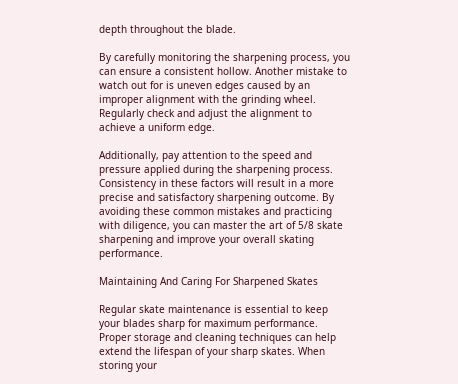depth throughout the blade.

By carefully monitoring the sharpening process, you can ensure a consistent hollow. Another mistake to watch out for is uneven edges caused by an improper alignment with the grinding wheel. Regularly check and adjust the alignment to achieve a uniform edge.

Additionally, pay attention to the speed and pressure applied during the sharpening process. Consistency in these factors will result in a more precise and satisfactory sharpening outcome. By avoiding these common mistakes and practicing with diligence, you can master the art of 5/8 skate sharpening and improve your overall skating performance.

Maintaining And Caring For Sharpened Skates

Regular skate maintenance is essential to keep your blades sharp for maximum performance. Proper storage and cleaning techniques can help extend the lifespan of your sharp skates. When storing your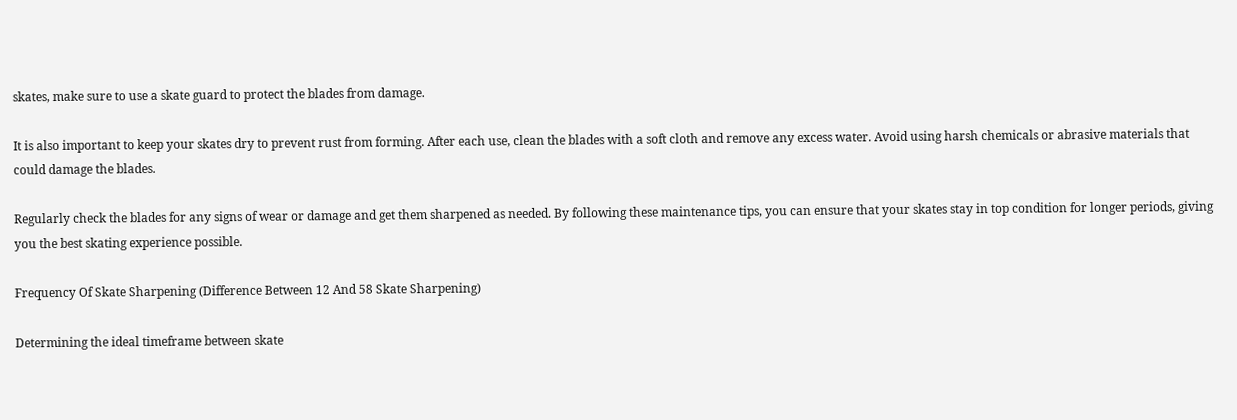skates, make sure to use a skate guard to protect the blades from damage.

It is also important to keep your skates dry to prevent rust from forming. After each use, clean the blades with a soft cloth and remove any excess water. Avoid using harsh chemicals or abrasive materials that could damage the blades.

Regularly check the blades for any signs of wear or damage and get them sharpened as needed. By following these maintenance tips, you can ensure that your skates stay in top condition for longer periods, giving you the best skating experience possible.

Frequency Of Skate Sharpening (Difference Between 12 And 58 Skate Sharpening)

Determining the ideal timeframe between skate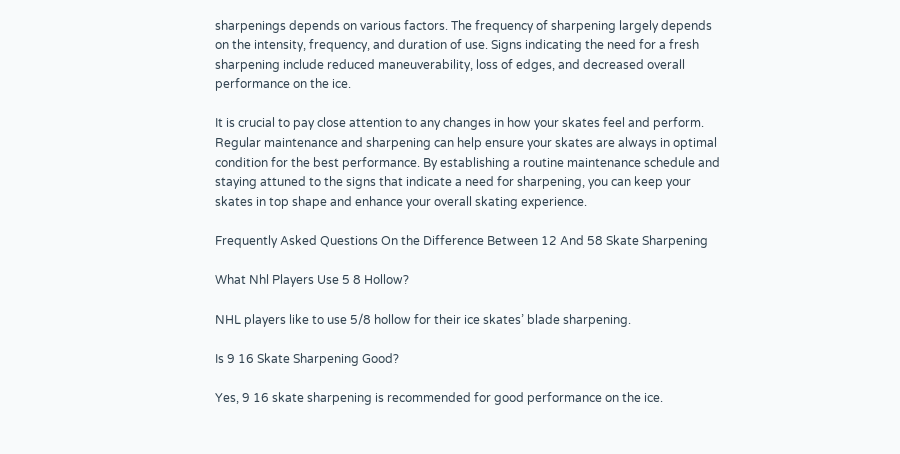sharpenings depends on various factors. The frequency of sharpening largely depends on the intensity, frequency, and duration of use. Signs indicating the need for a fresh sharpening include reduced maneuverability, loss of edges, and decreased overall performance on the ice.

It is crucial to pay close attention to any changes in how your skates feel and perform. Regular maintenance and sharpening can help ensure your skates are always in optimal condition for the best performance. By establishing a routine maintenance schedule and staying attuned to the signs that indicate a need for sharpening, you can keep your skates in top shape and enhance your overall skating experience.

Frequently Asked Questions On the Difference Between 12 And 58 Skate Sharpening

What Nhl Players Use 5 8 Hollow?

NHL players like to use 5/8 hollow for their ice skates’ blade sharpening.

Is 9 16 Skate Sharpening Good?

Yes, 9 16 skate sharpening is recommended for good performance on the ice.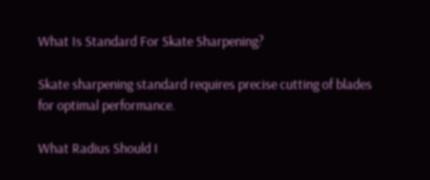What Is Standard For Skate Sharpening?

Skate sharpening standard requires precise cutting of blades for optimal performance.

What Radius Should I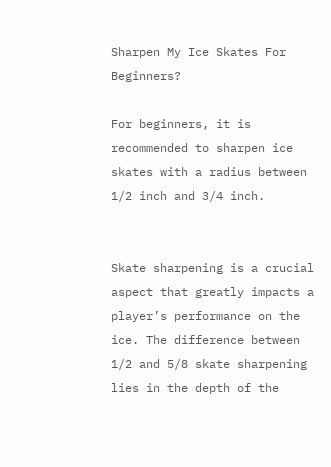Sharpen My Ice Skates For Beginners?

For beginners, it is recommended to sharpen ice skates with a radius between 1/2 inch and 3/4 inch.


Skate sharpening is a crucial aspect that greatly impacts a player’s performance on the ice. The difference between 1/2 and 5/8 skate sharpening lies in the depth of the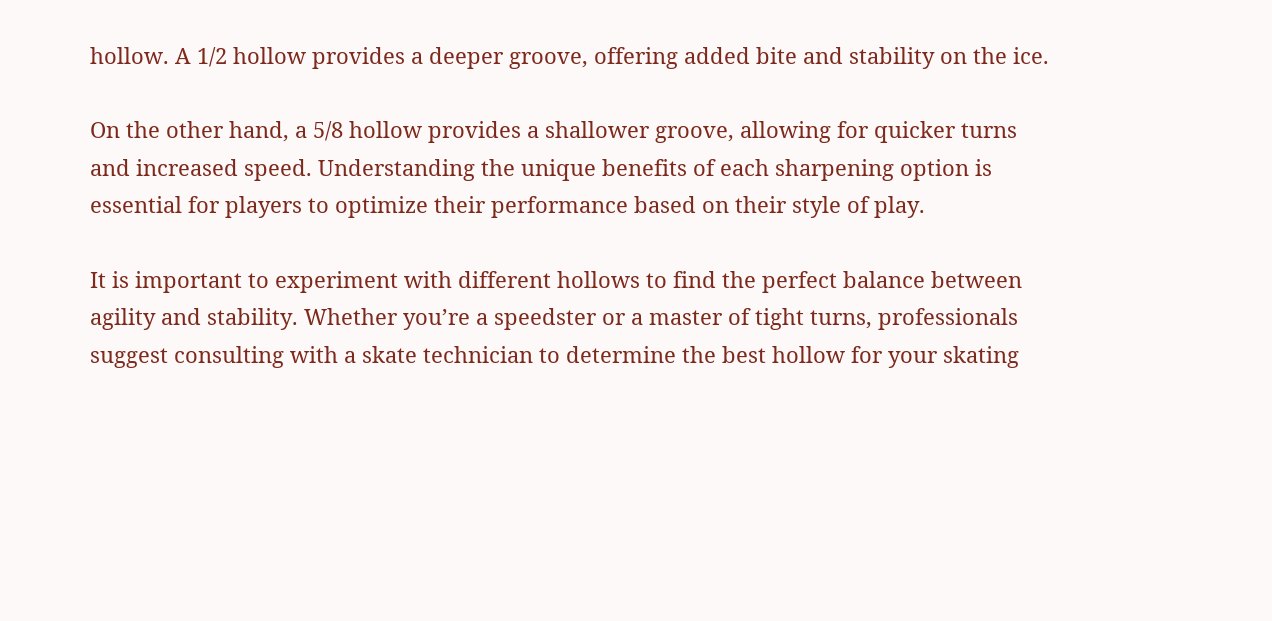hollow. A 1/2 hollow provides a deeper groove, offering added bite and stability on the ice.

On the other hand, a 5/8 hollow provides a shallower groove, allowing for quicker turns and increased speed. Understanding the unique benefits of each sharpening option is essential for players to optimize their performance based on their style of play.

It is important to experiment with different hollows to find the perfect balance between agility and stability. Whether you’re a speedster or a master of tight turns, professionals suggest consulting with a skate technician to determine the best hollow for your skating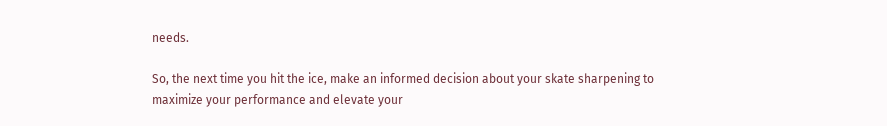needs.

So, the next time you hit the ice, make an informed decision about your skate sharpening to maximize your performance and elevate your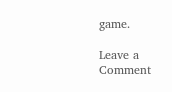game.

Leave a Comment